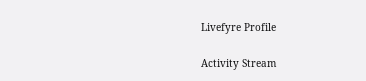Livefyre Profile

Activity Stream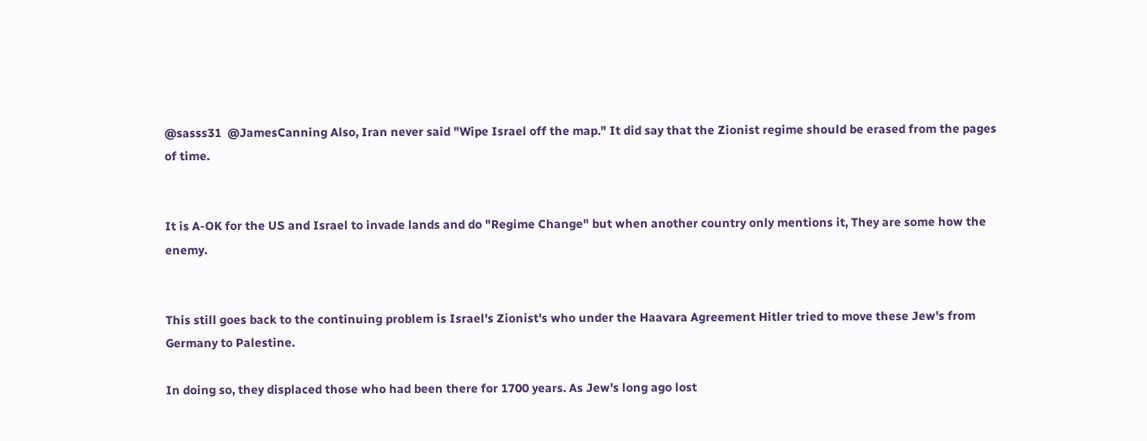@sasss31  @JamesCanning Also, Iran never said "Wipe Israel off the map." It did say that the Zionist regime should be erased from the pages of time.


It is A-OK for the US and Israel to invade lands and do "Regime Change" but when another country only mentions it, They are some how the enemy.


This still goes back to the continuing problem is Israel's Zionist's who under the Haavara Agreement Hitler tried to move these Jew's from Germany to Palestine.

In doing so, they displaced those who had been there for 1700 years. As Jew's long ago lost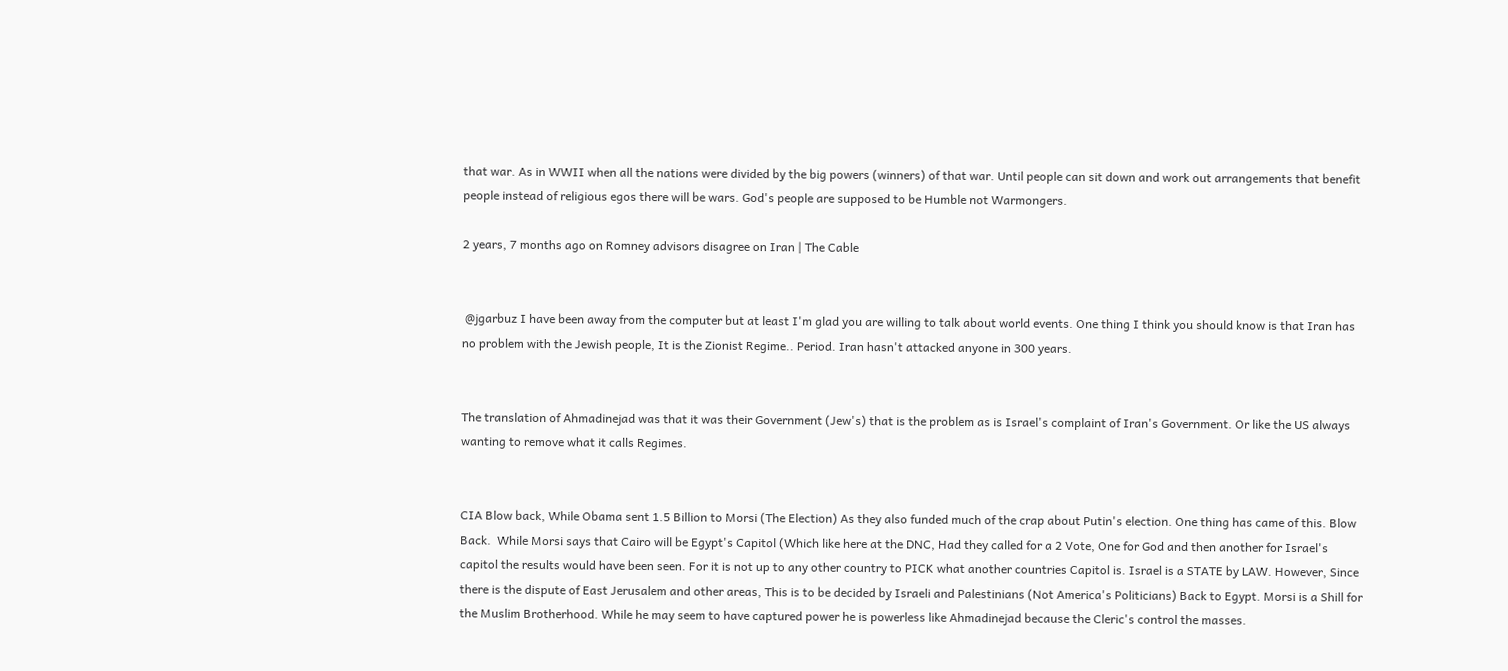that war. As in WWII when all the nations were divided by the big powers (winners) of that war. Until people can sit down and work out arrangements that benefit people instead of religious egos there will be wars. God's people are supposed to be Humble not Warmongers.

2 years, 7 months ago on Romney advisors disagree on Iran | The Cable


 @jgarbuz I have been away from the computer but at least I'm glad you are willing to talk about world events. One thing I think you should know is that Iran has no problem with the Jewish people, It is the Zionist Regime.. Period. Iran hasn't attacked anyone in 300 years.


The translation of Ahmadinejad was that it was their Government (Jew's) that is the problem as is Israel's complaint of Iran's Government. Or like the US always wanting to remove what it calls Regimes.


CIA Blow back, While Obama sent 1.5 Billion to Morsi (The Election) As they also funded much of the crap about Putin's election. One thing has came of this. Blow Back.  While Morsi says that Cairo will be Egypt's Capitol (Which like here at the DNC, Had they called for a 2 Vote, One for God and then another for Israel's capitol the results would have been seen. For it is not up to any other country to PICK what another countries Capitol is. Israel is a STATE by LAW. However, Since there is the dispute of East Jerusalem and other areas, This is to be decided by Israeli and Palestinians (Not America's Politicians) Back to Egypt. Morsi is a Shill for the Muslim Brotherhood. While he may seem to have captured power he is powerless like Ahmadinejad because the Cleric's control the masses.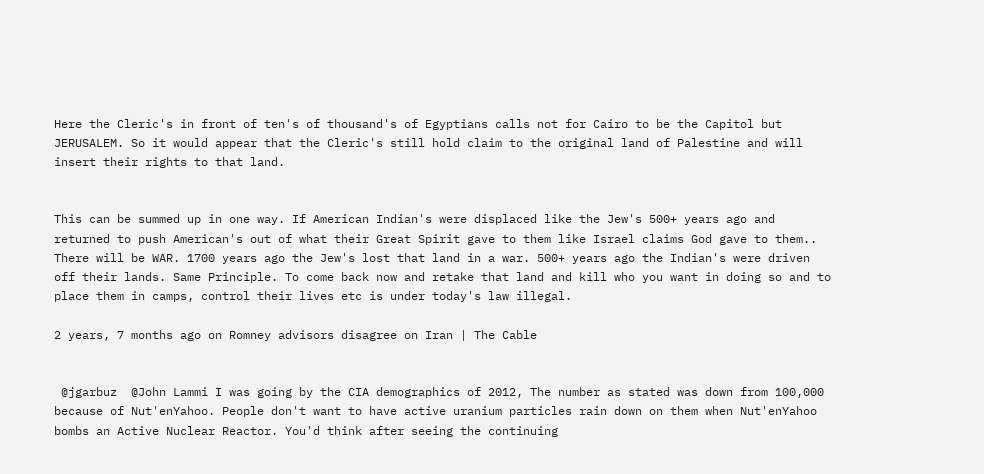Here the Cleric's in front of ten's of thousand's of Egyptians calls not for Cairo to be the Capitol but JERUSALEM. So it would appear that the Cleric's still hold claim to the original land of Palestine and will insert their rights to that land.


This can be summed up in one way. If American Indian's were displaced like the Jew's 500+ years ago and returned to push American's out of what their Great Spirit gave to them like Israel claims God gave to them.. There will be WAR. 1700 years ago the Jew's lost that land in a war. 500+ years ago the Indian's were driven off their lands. Same Principle. To come back now and retake that land and kill who you want in doing so and to place them in camps, control their lives etc is under today's law illegal.

2 years, 7 months ago on Romney advisors disagree on Iran | The Cable


 @jgarbuz  @John Lammi I was going by the CIA demographics of 2012, The number as stated was down from 100,000 because of Nut'enYahoo. People don't want to have active uranium particles rain down on them when Nut'enYahoo bombs an Active Nuclear Reactor. You'd think after seeing the continuing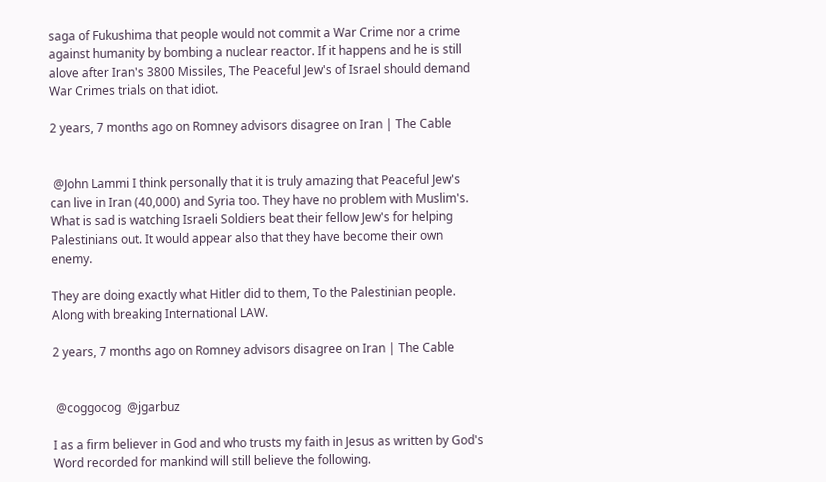saga of Fukushima that people would not commit a War Crime nor a crime against humanity by bombing a nuclear reactor. If it happens and he is still alove after Iran's 3800 Missiles, The Peaceful Jew's of Israel should demand War Crimes trials on that idiot.

2 years, 7 months ago on Romney advisors disagree on Iran | The Cable


 @John Lammi I think personally that it is truly amazing that Peaceful Jew's can live in Iran (40,000) and Syria too. They have no problem with Muslim's. What is sad is watching Israeli Soldiers beat their fellow Jew's for helping Palestinians out. It would appear also that they have become their own enemy.

They are doing exactly what Hitler did to them, To the Palestinian people. Along with breaking International LAW.

2 years, 7 months ago on Romney advisors disagree on Iran | The Cable


 @coggocog  @jgarbuz

I as a firm believer in God and who trusts my faith in Jesus as written by God's Word recorded for mankind will still believe the following.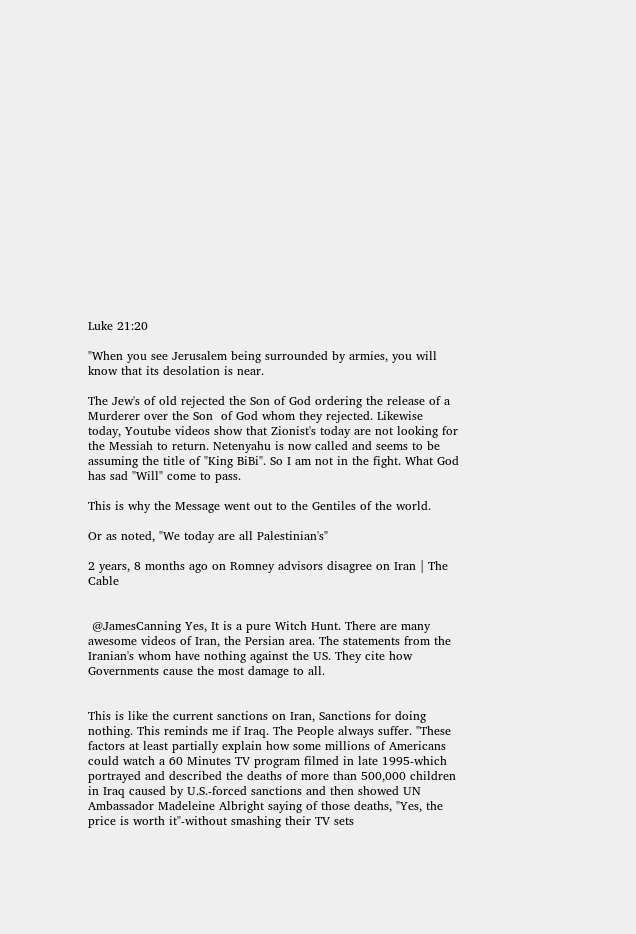Luke 21:20

"When you see Jerusalem being surrounded by armies, you will know that its desolation is near.

The Jew's of old rejected the Son of God ordering the release of a Murderer over the Son  of God whom they rejected. Likewise today, Youtube videos show that Zionist's today are not looking for the Messiah to return. Netenyahu is now called and seems to be assuming the title of "King BiBi". So I am not in the fight. What God has sad "Will" come to pass.

This is why the Message went out to the Gentiles of the world.

Or as noted, "We today are all Palestinian's"

2 years, 8 months ago on Romney advisors disagree on Iran | The Cable


 @JamesCanning Yes, It is a pure Witch Hunt. There are many awesome videos of Iran, the Persian area. The statements from the Iranian's whom have nothing against the US. They cite how Governments cause the most damage to all.


This is like the current sanctions on Iran, Sanctions for doing nothing. This reminds me if Iraq. The People always suffer. "These factors at least partially explain how some millions of Americans could watch a 60 Minutes TV program filmed in late 1995-which portrayed and described the deaths of more than 500,000 children in Iraq caused by U.S.-forced sanctions and then showed UN Ambassador Madeleine Albright saying of those deaths, "Yes, the price is worth it"-without smashing their TV sets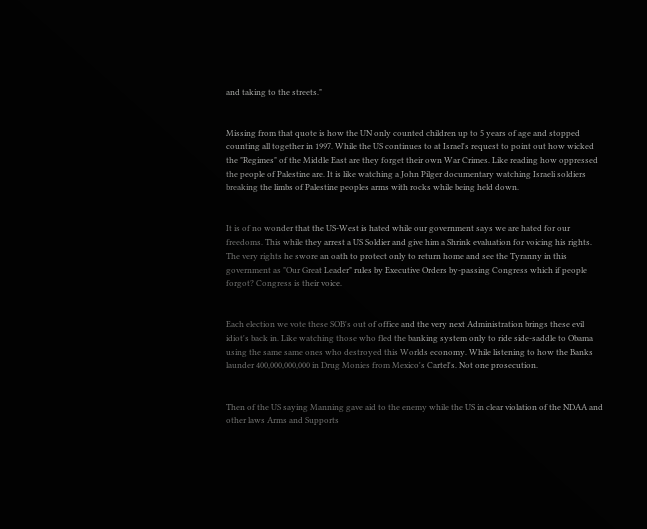and taking to the streets."


Missing from that quote is how the UN only counted children up to 5 years of age and stopped counting all together in 1997. While the US continues to at Israel's request to point out how wicked the "Regimes" of the Middle East are they forget their own War Crimes. Like reading how oppressed the people of Palestine are. It is like watching a John Pilger documentary watching Israeli soldiers breaking the limbs of Palestine peoples arms with rocks while being held down.


It is of no wonder that the US-West is hated while our government says we are hated for our freedoms. This while they arrest a US Soldier and give him a Shrink evaluation for voicing his rights. The very rights he swore an oath to protect only to return home and see the Tyranny in this government as "Our Great Leader" rules by Executive Orders by-passing Congress which if people forgot? Congress is their voice.


Each election we vote these SOB's out of office and the very next Administration brings these evil idiot's back in. Like watching those who fled the banking system only to ride side-saddle to Obama using the same same ones who destroyed this Worlds economy. While listening to how the Banks launder 400,000,000,000 in Drug Monies from Mexico's Cartel's. Not one prosecution.


Then of the US saying Manning gave aid to the enemy while the US in clear violation of the NDAA and other laws Arms and Supports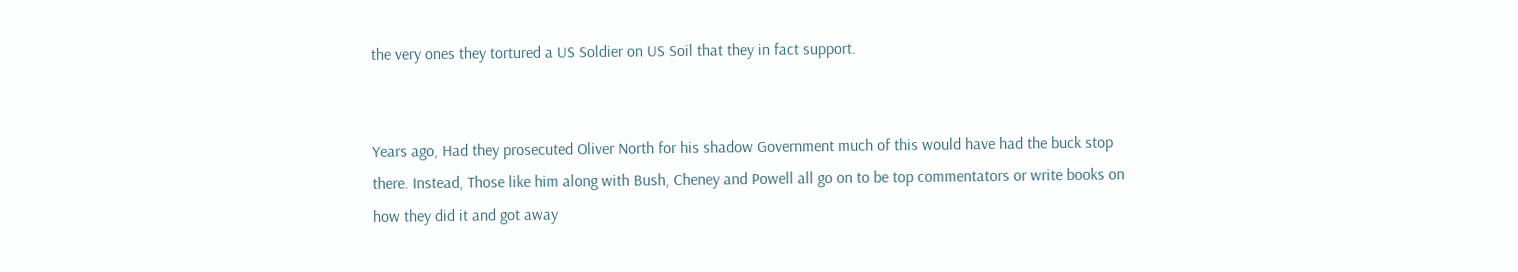the very ones they tortured a US Soldier on US Soil that they in fact support.


Years ago, Had they prosecuted Oliver North for his shadow Government much of this would have had the buck stop there. Instead, Those like him along with Bush, Cheney and Powell all go on to be top commentators or write books on how they did it and got away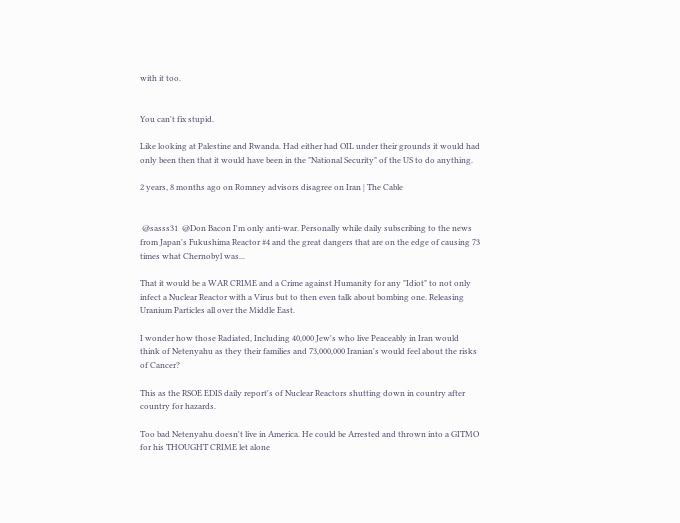with it too.


You can't fix stupid.

Like looking at Palestine and Rwanda. Had either had OIL under their grounds it would had only been then that it would have been in the "National Security" of the US to do anything.

2 years, 8 months ago on Romney advisors disagree on Iran | The Cable


 @sasss31  @Don Bacon I'm only anti-war. Personally while daily subscribing to the news from Japan's Fukushima Reactor #4 and the great dangers that are on the edge of causing 73 times what Chernobyl was...

That it would be a WAR CRIME and a Crime against Humanity for any "Idiot" to not only infect a Nuclear Reactor with a Virus but to then even talk about bombing one. Releasing Uranium Particles all over the Middle East.

I wonder how those Radiated, Including 40,000 Jew's who live Peaceably in Iran would think of Netenyahu as they their families and 73,000,000 Iranian's would feel about the risks of Cancer?

This as the RSOE EDIS daily report's of Nuclear Reactors shutting down in country after country for hazards.

Too bad Netenyahu doesn't live in America. He could be Arrested and thrown into a GITMO for his THOUGHT CRIME let alone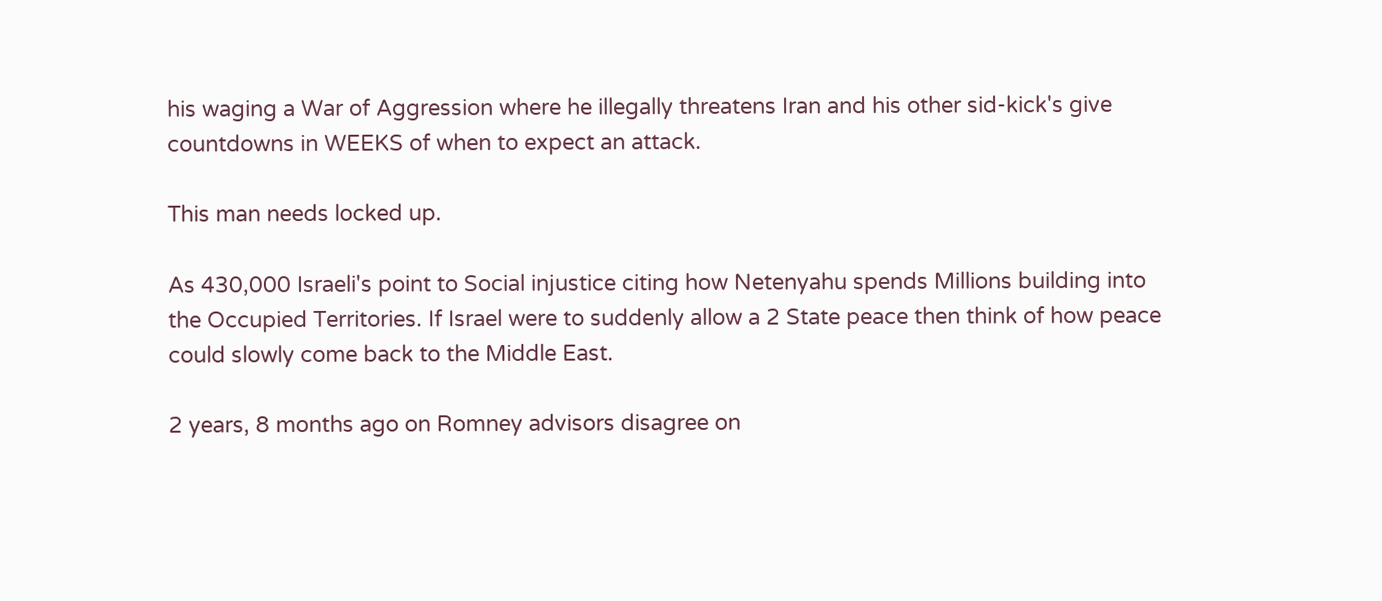his waging a War of Aggression where he illegally threatens Iran and his other sid-kick's give countdowns in WEEKS of when to expect an attack.

This man needs locked up.

As 430,000 Israeli's point to Social injustice citing how Netenyahu spends Millions building into the Occupied Territories. If Israel were to suddenly allow a 2 State peace then think of how peace could slowly come back to the Middle East.

2 years, 8 months ago on Romney advisors disagree on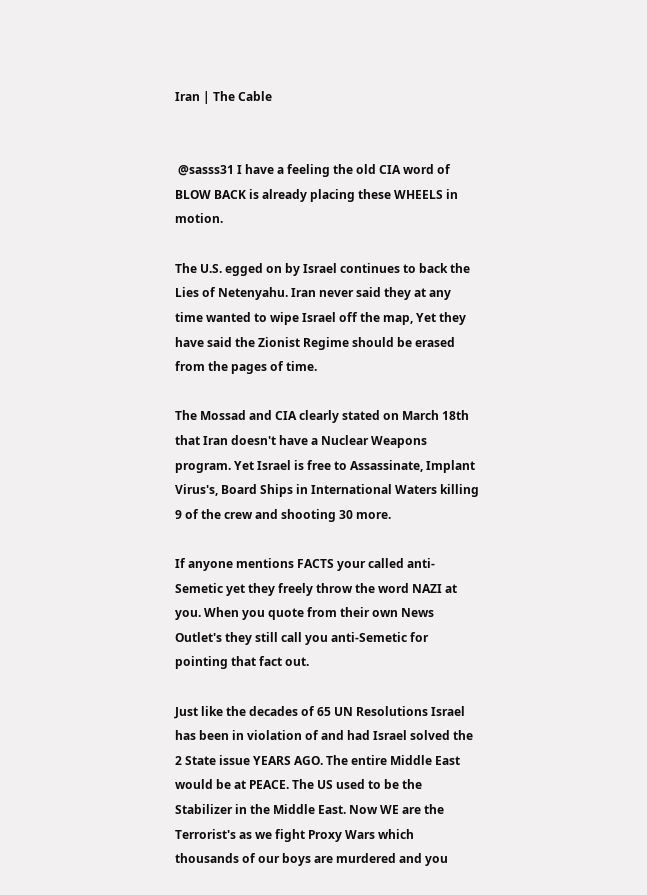Iran | The Cable


 @sasss31 I have a feeling the old CIA word of BLOW BACK is already placing these WHEELS in motion.

The U.S. egged on by Israel continues to back the Lies of Netenyahu. Iran never said they at any time wanted to wipe Israel off the map, Yet they have said the Zionist Regime should be erased from the pages of time.

The Mossad and CIA clearly stated on March 18th that Iran doesn't have a Nuclear Weapons program. Yet Israel is free to Assassinate, Implant Virus's, Board Ships in International Waters killing 9 of the crew and shooting 30 more.

If anyone mentions FACTS your called anti-Semetic yet they freely throw the word NAZI at you. When you quote from their own News Outlet's they still call you anti-Semetic for pointing that fact out.

Just like the decades of 65 UN Resolutions Israel has been in violation of and had Israel solved the 2 State issue YEARS AGO. The entire Middle East would be at PEACE. The US used to be the Stabilizer in the Middle East. Now WE are the Terrorist's as we fight Proxy Wars which thousands of our boys are murdered and you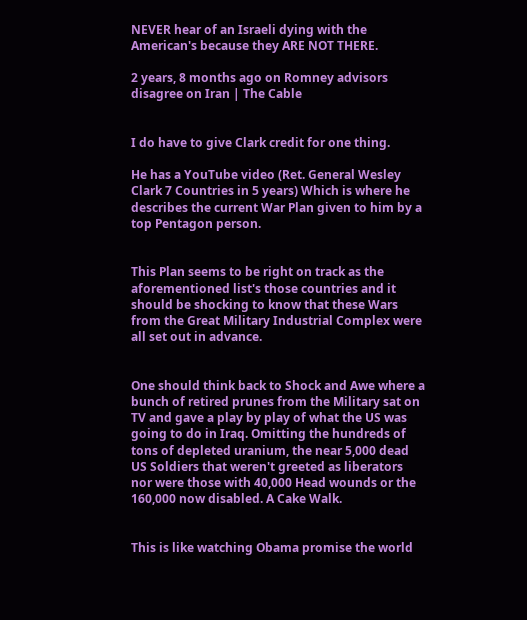NEVER hear of an Israeli dying with the American's because they ARE NOT THERE.

2 years, 8 months ago on Romney advisors disagree on Iran | The Cable


I do have to give Clark credit for one thing.

He has a YouTube video (Ret. General Wesley Clark 7 Countries in 5 years) Which is where he describes the current War Plan given to him by a top Pentagon person.


This Plan seems to be right on track as the aforementioned list's those countries and it should be shocking to know that these Wars from the Great Military Industrial Complex were all set out in advance.


One should think back to Shock and Awe where a bunch of retired prunes from the Military sat on TV and gave a play by play of what the US was going to do in Iraq. Omitting the hundreds of tons of depleted uranium, the near 5,000 dead US Soldiers that weren't greeted as liberators nor were those with 40,000 Head wounds or the 160,000 now disabled. A Cake Walk.


This is like watching Obama promise the world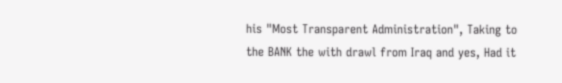his "Most Transparent Administration", Taking to the BANK the with drawl from Iraq and yes, Had it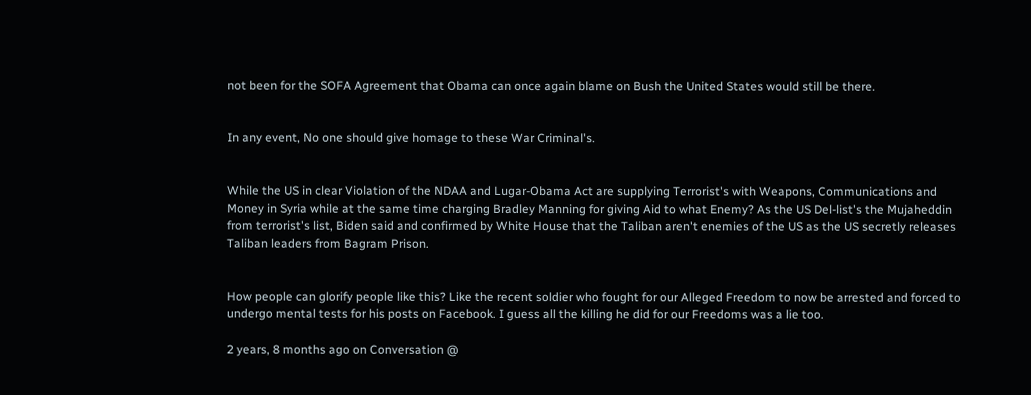not been for the SOFA Agreement that Obama can once again blame on Bush the United States would still be there.


In any event, No one should give homage to these War Criminal's.


While the US in clear Violation of the NDAA and Lugar-Obama Act are supplying Terrorist's with Weapons, Communications and Money in Syria while at the same time charging Bradley Manning for giving Aid to what Enemy? As the US Del-list's the Mujaheddin from terrorist's list, Biden said and confirmed by White House that the Taliban aren't enemies of the US as the US secretly releases Taliban leaders from Bagram Prison.


How people can glorify people like this? Like the recent soldier who fought for our Alleged Freedom to now be arrested and forced to undergo mental tests for his posts on Facebook. I guess all the killing he did for our Freedoms was a lie too.

2 years, 8 months ago on Conversation @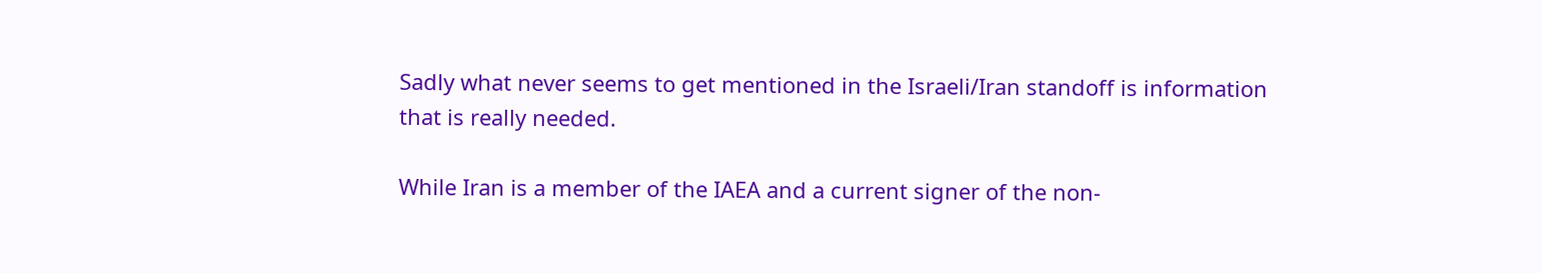Sadly what never seems to get mentioned in the Israeli/Iran standoff is information that is really needed.

While Iran is a member of the IAEA and a current signer of the non-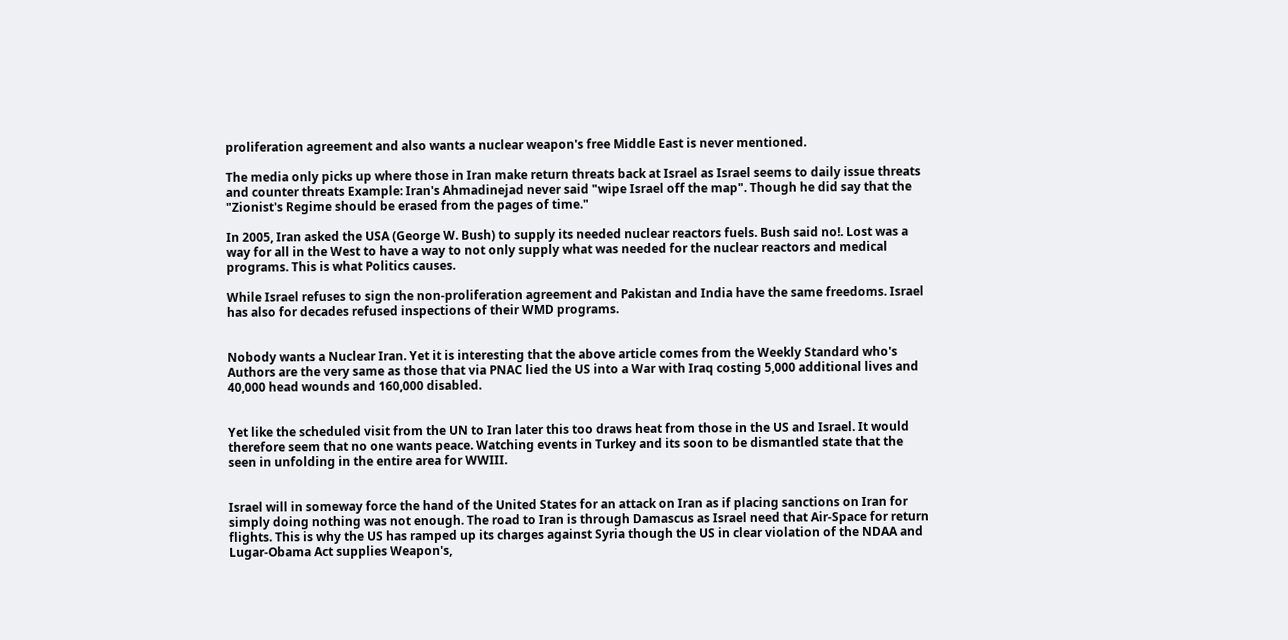proliferation agreement and also wants a nuclear weapon's free Middle East is never mentioned.

The media only picks up where those in Iran make return threats back at Israel as Israel seems to daily issue threats and counter threats Example: Iran's Ahmadinejad never said "wipe Israel off the map". Though he did say that the "Zionist's Regime should be erased from the pages of time."

In 2005, Iran asked the USA (George W. Bush) to supply its needed nuclear reactors fuels. Bush said no!. Lost was a way for all in the West to have a way to not only supply what was needed for the nuclear reactors and medical programs. This is what Politics causes.

While Israel refuses to sign the non-proliferation agreement and Pakistan and India have the same freedoms. Israel has also for decades refused inspections of their WMD programs.


Nobody wants a Nuclear Iran. Yet it is interesting that the above article comes from the Weekly Standard who's Authors are the very same as those that via PNAC lied the US into a War with Iraq costing 5,000 additional lives and 40,000 head wounds and 160,000 disabled.


Yet like the scheduled visit from the UN to Iran later this too draws heat from those in the US and Israel. It would therefore seem that no one wants peace. Watching events in Turkey and its soon to be dismantled state that the seen in unfolding in the entire area for WWIII.


Israel will in someway force the hand of the United States for an attack on Iran as if placing sanctions on Iran for simply doing nothing was not enough. The road to Iran is through Damascus as Israel need that Air-Space for return flights. This is why the US has ramped up its charges against Syria though the US in clear violation of the NDAA and Lugar-Obama Act supplies Weapon's,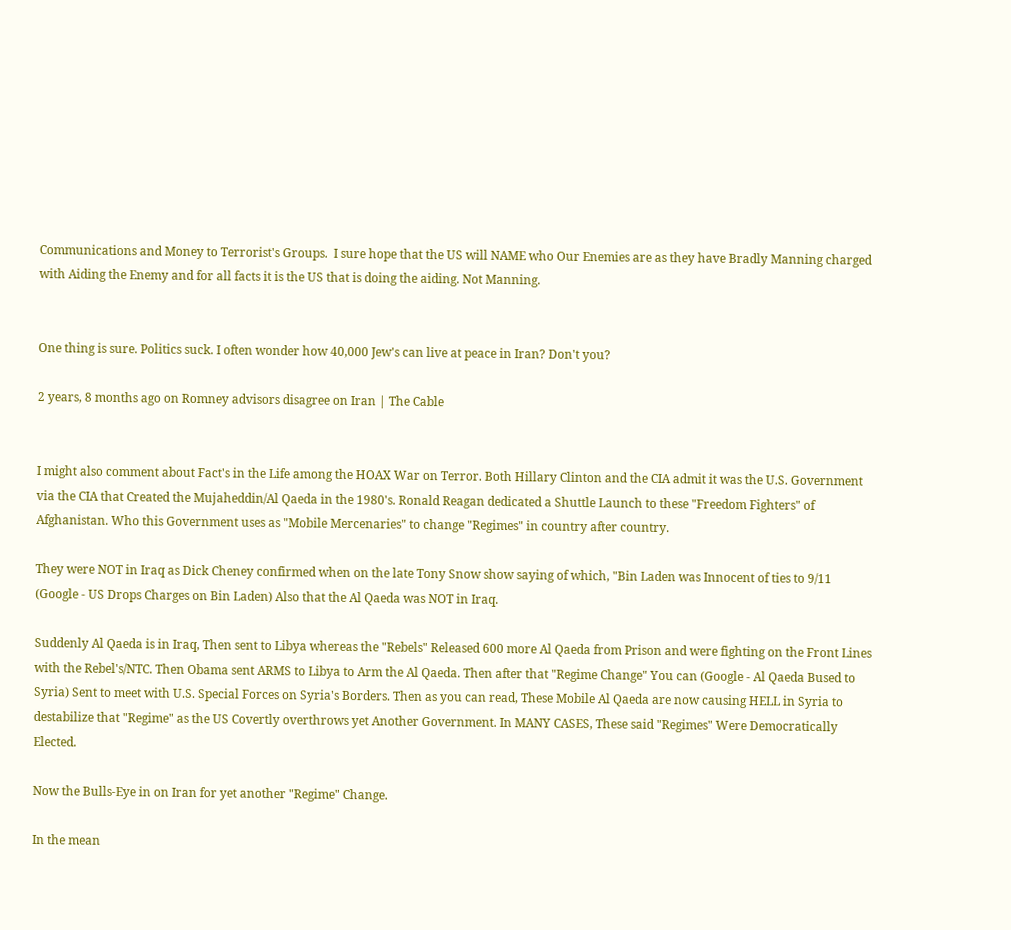Communications and Money to Terrorist's Groups.  I sure hope that the US will NAME who Our Enemies are as they have Bradly Manning charged with Aiding the Enemy and for all facts it is the US that is doing the aiding. Not Manning.


One thing is sure. Politics suck. I often wonder how 40,000 Jew's can live at peace in Iran? Don't you?

2 years, 8 months ago on Romney advisors disagree on Iran | The Cable


I might also comment about Fact's in the Life among the HOAX War on Terror. Both Hillary Clinton and the CIA admit it was the U.S. Government via the CIA that Created the Mujaheddin/Al Qaeda in the 1980's. Ronald Reagan dedicated a Shuttle Launch to these "Freedom Fighters" of Afghanistan. Who this Government uses as "Mobile Mercenaries" to change "Regimes" in country after country.

They were NOT in Iraq as Dick Cheney confirmed when on the late Tony Snow show saying of which, "Bin Laden was Innocent of ties to 9/11 (Google - US Drops Charges on Bin Laden) Also that the Al Qaeda was NOT in Iraq.

Suddenly Al Qaeda is in Iraq, Then sent to Libya whereas the "Rebels" Released 600 more Al Qaeda from Prison and were fighting on the Front Lines with the Rebel's/NTC. Then Obama sent ARMS to Libya to Arm the Al Qaeda. Then after that "Regime Change" You can (Google - Al Qaeda Bused to Syria) Sent to meet with U.S. Special Forces on Syria's Borders. Then as you can read, These Mobile Al Qaeda are now causing HELL in Syria to destabilize that "Regime" as the US Covertly overthrows yet Another Government. In MANY CASES, These said "Regimes" Were Democratically Elected.

Now the Bulls-Eye in on Iran for yet another "Regime" Change.

In the mean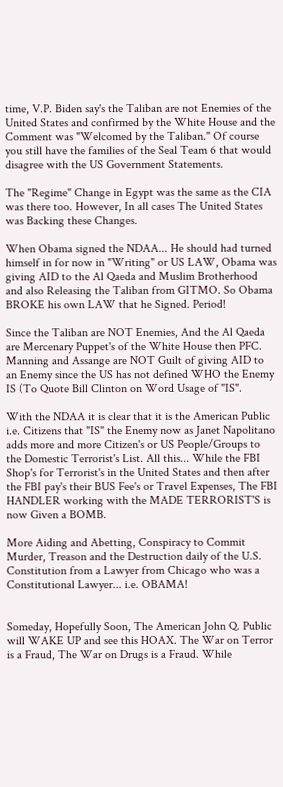time, V.P. Biden say's the Taliban are not Enemies of the United States and confirmed by the White House and the Comment was "Welcomed by the Taliban." Of course you still have the families of the Seal Team 6 that would disagree with the US Government Statements.

The "Regime" Change in Egypt was the same as the CIA was there too. However, In all cases The United States was Backing these Changes.

When Obama signed the NDAA... He should had turned himself in for now in "Writing" or US LAW, Obama was giving AID to the Al Qaeda and Muslim Brotherhood and also Releasing the Taliban from GITMO. So Obama BROKE his own LAW that he Signed. Period!

Since the Taliban are NOT Enemies, And the Al Qaeda are Mercenary Puppet's of the White House then PFC. Manning and Assange are NOT Guilt of giving AID to an Enemy since the US has not defined WHO the Enemy IS (To Quote Bill Clinton on Word Usage of "IS".

With the NDAA it is clear that it is the American Public i.e. Citizens that "IS" the Enemy now as Janet Napolitano adds more and more Citizen's or US People/Groups to the Domestic Terrorist's List. All this... While the FBI Shop's for Terrorist's in the United States and then after the FBI pay's their BUS Fee's or Travel Expenses, The FBI HANDLER working with the MADE TERRORIST'S is now Given a BOMB.

More Aiding and Abetting, Conspiracy to Commit Murder, Treason and the Destruction daily of the U.S. Constitution from a Lawyer from Chicago who was a Constitutional Lawyer... i.e. OBAMA!


Someday, Hopefully Soon, The American John Q. Public will WAKE UP and see this HOAX. The War on Terror is a Fraud, The War on Drugs is a Fraud. While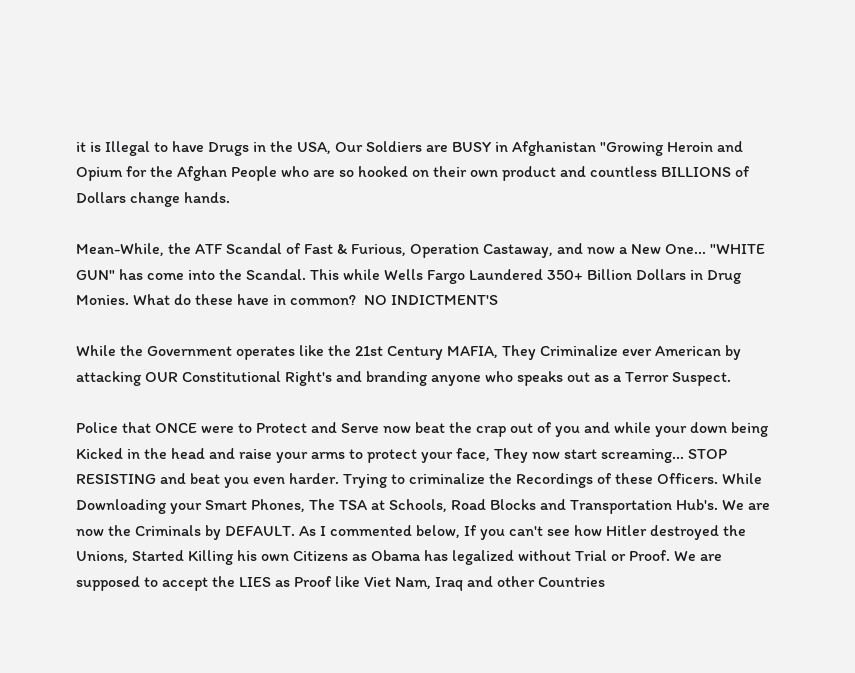it is Illegal to have Drugs in the USA, Our Soldiers are BUSY in Afghanistan "Growing Heroin and Opium for the Afghan People who are so hooked on their own product and countless BILLIONS of Dollars change hands.

Mean-While, the ATF Scandal of Fast & Furious, Operation Castaway, and now a New One... "WHITE GUN" has come into the Scandal. This while Wells Fargo Laundered 350+ Billion Dollars in Drug Monies. What do these have in common?  NO INDICTMENT'S

While the Government operates like the 21st Century MAFIA, They Criminalize ever American by attacking OUR Constitutional Right's and branding anyone who speaks out as a Terror Suspect.

Police that ONCE were to Protect and Serve now beat the crap out of you and while your down being Kicked in the head and raise your arms to protect your face, They now start screaming... STOP RESISTING and beat you even harder. Trying to criminalize the Recordings of these Officers. While Downloading your Smart Phones, The TSA at Schools, Road Blocks and Transportation Hub's. We are now the Criminals by DEFAULT. As I commented below, If you can't see how Hitler destroyed the Unions, Started Killing his own Citizens as Obama has legalized without Trial or Proof. We are supposed to accept the LIES as Proof like Viet Nam, Iraq and other Countries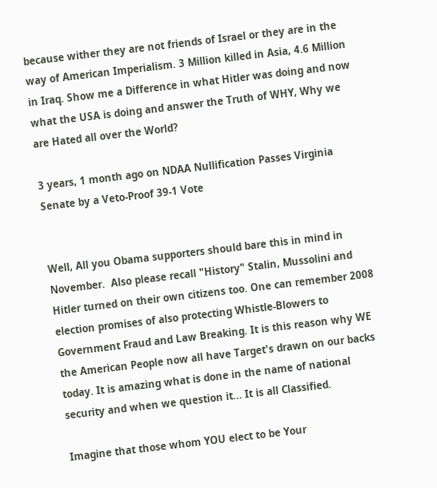because wither they are not friends of Israel or they are in the way of American Imperialism. 3 Million killed in Asia, 4.6 Million in Iraq. Show me a Difference in what Hitler was doing and now what the USA is doing and answer the Truth of WHY, Why we are Hated all over the World?

3 years, 1 month ago on NDAA Nullification Passes Virginia Senate by a Veto-Proof 39-1 Vote


Well, All you Obama supporters should bare this in mind in November.  Also please recall "History" Stalin, Mussolini and Hitler turned on their own citizens too. One can remember 2008 election promises of also protecting Whistle-Blowers to Government Fraud and Law Breaking. It is this reason why WE the American People now all have Target's drawn on our backs today. It is amazing what is done in the name of national security and when we question it... It is all Classified.

Imagine that those whom YOU elect to be Your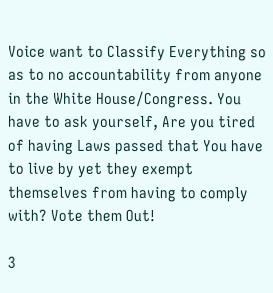Voice want to Classify Everything so as to no accountability from anyone in the White House/Congress. You have to ask yourself, Are you tired of having Laws passed that You have to live by yet they exempt themselves from having to comply with? Vote them Out!

3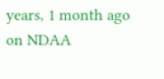years, 1 month ago on NDAA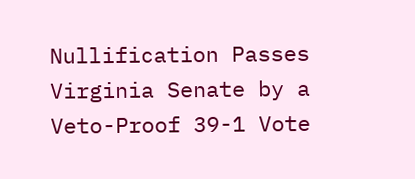Nullification Passes Virginia Senate by a Veto-Proof 39-1 Vote